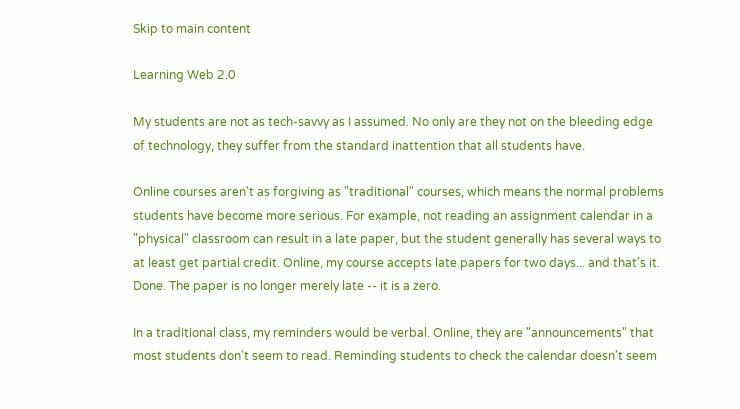Skip to main content

Learning Web 2.0

My students are not as tech-savvy as I assumed. No only are they not on the bleeding edge of technology, they suffer from the standard inattention that all students have.

Online courses aren't as forgiving as "traditional" courses, which means the normal problems students have become more serious. For example, not reading an assignment calendar in a "physical" classroom can result in a late paper, but the student generally has several ways to at least get partial credit. Online, my course accepts late papers for two days... and that's it. Done. The paper is no longer merely late -- it is a zero.

In a traditional class, my reminders would be verbal. Online, they are "announcements" that most students don't seem to read. Reminding students to check the calendar doesn't seem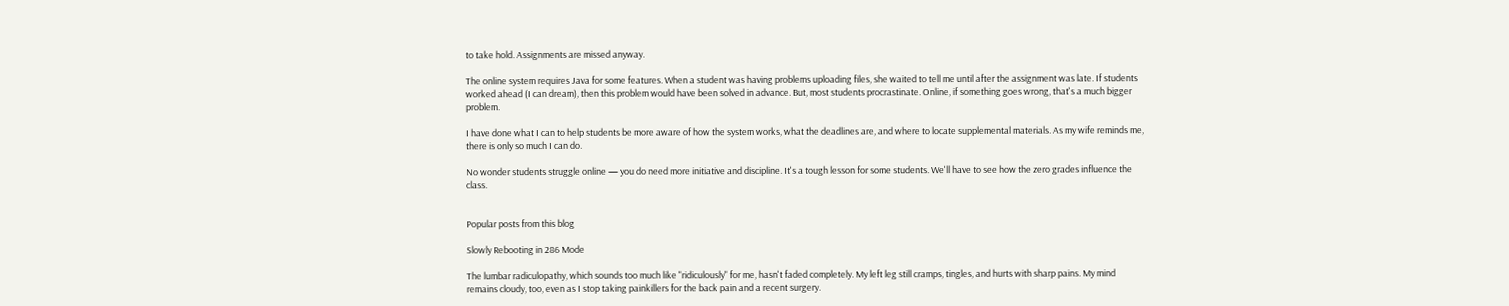to take hold. Assignments are missed anyway.

The online system requires Java for some features. When a student was having problems uploading files, she waited to tell me until after the assignment was late. If students worked ahead (I can dream), then this problem would have been solved in advance. But, most students procrastinate. Online, if something goes wrong, that's a much bigger problem.

I have done what I can to help students be more aware of how the system works, what the deadlines are, and where to locate supplemental materials. As my wife reminds me, there is only so much I can do.

No wonder students struggle online — you do need more initiative and discipline. It's a tough lesson for some students. We'll have to see how the zero grades influence the class.


Popular posts from this blog

Slowly Rebooting in 286 Mode

The lumbar radiculopathy, which sounds too much like "ridiculously" for me, hasn't faded completely. My left leg still cramps, tingles, and hurts with sharp pains. My mind remains cloudy, too, even as I stop taking painkillers for the back pain and a recent surgery.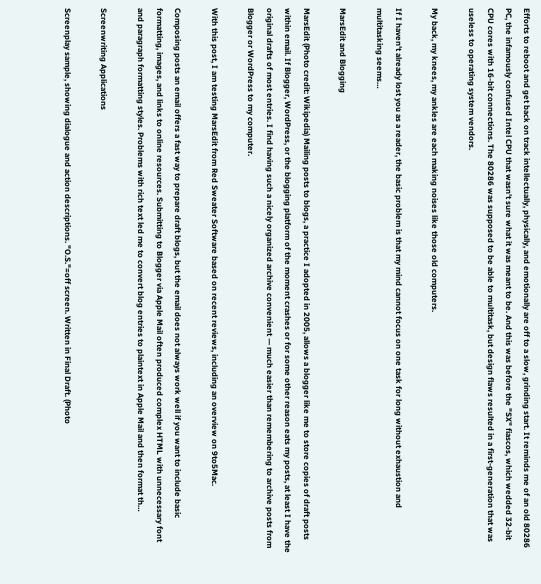Efforts to reboot and get back on track intellectually, physically, and emotionally are off to a slow, grinding start. It reminds me of an old 80286 PC, the infamously confused Intel CPU that wasn't sure what it was meant to be. And this was before the "SX" fiascos, which wedded 32-bit CPU cores with 16-bit connections. The 80286 was supposed to be able to multitask, but design flaws resulted in a first-generation that was useless to operating system vendors.

My back, my knees, my ankles are each making noises like those old computers.

If I haven't already lost you as a reader, the basic problem is that my mind cannot focus on one task for long without exhaustion and multitasking seems…

MarsEdit and Blogging

MarsEdit (Photo credit: Wikipedia) Mailing posts to blogs, a practice I adopted in 2005, allows a blogger like me to store copies of draft posts within email. If Blogger, WordPress, or the blogging platform of the moment crashes or for some other reason eats my posts, at least I have the original drafts of most entries. I find having such a nicely organized archive convenient — much easier than remembering to archive posts from Blogger or WordPress to my computer.

With this post, I am testing MarsEdit from Red Sweater Software based on recent reviews, including an overview on 9to5Mac.

Composing posts an email offers a fast way to prepare draft blogs, but the email does not always work well if you want to include basic formatting, images, and links to online resources. Submitting to Blogger via Apple Mail often produced complex HTML with unnecessary font and paragraph formatting styles. Problems with rich text led me to convert blog entries to plaintext in Apple Mail and then format th…

Screenwriting Applications

Screenplay sample, showing dialogue and action descriptions. "O.S."=off screen. Written in Final Draft. (Photo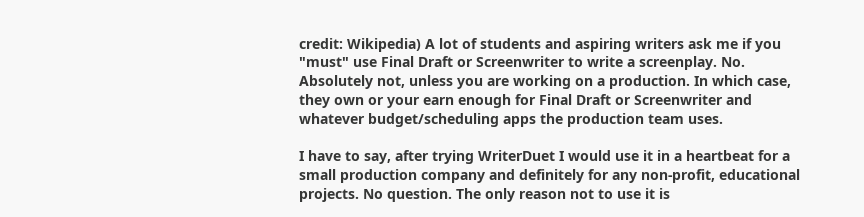credit: Wikipedia) A lot of students and aspiring writers ask me if you "must" use Final Draft or Screenwriter to write a screenplay. No. Absolutely not, unless you are working on a production. In which case, they own or your earn enough for Final Draft or Screenwriter and whatever budget/scheduling apps the production team uses.

I have to say, after trying WriterDuet I would use it in a heartbeat for a small production company and definitely for any non-profit, educational projects. No question. The only reason not to use it is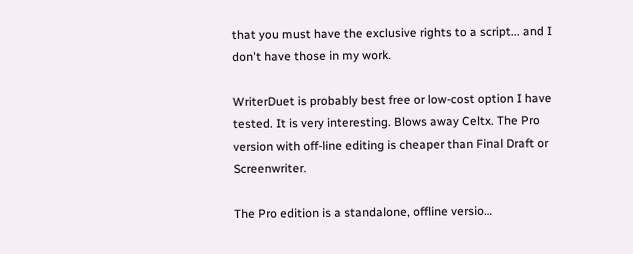that you must have the exclusive rights to a script... and I don't have those in my work.

WriterDuet is probably best free or low-cost option I have tested. It is very interesting. Blows away Celtx. The Pro version with off-line editing is cheaper than Final Draft or Screenwriter.

The Pro edition is a standalone, offline versio…